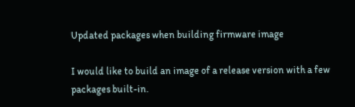Updated packages when building firmware image

I would like to build an image of a release version with a few packages built-in.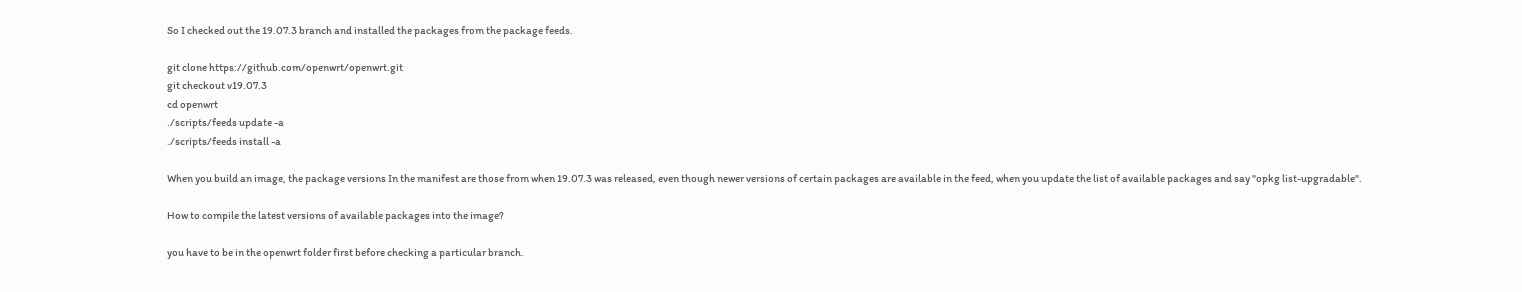So I checked out the 19.07.3 branch and installed the packages from the package feeds.

git clone https://github.com/openwrt/openwrt.git
git checkout v19.07.3
cd openwrt
./scripts/feeds update -a
./scripts/feeds install -a

When you build an image, the package versions In the manifest are those from when 19.07.3 was released, even though newer versions of certain packages are available in the feed, when you update the list of available packages and say "opkg list-upgradable".

How to compile the latest versions of available packages into the image?

you have to be in the openwrt folder first before checking a particular branch.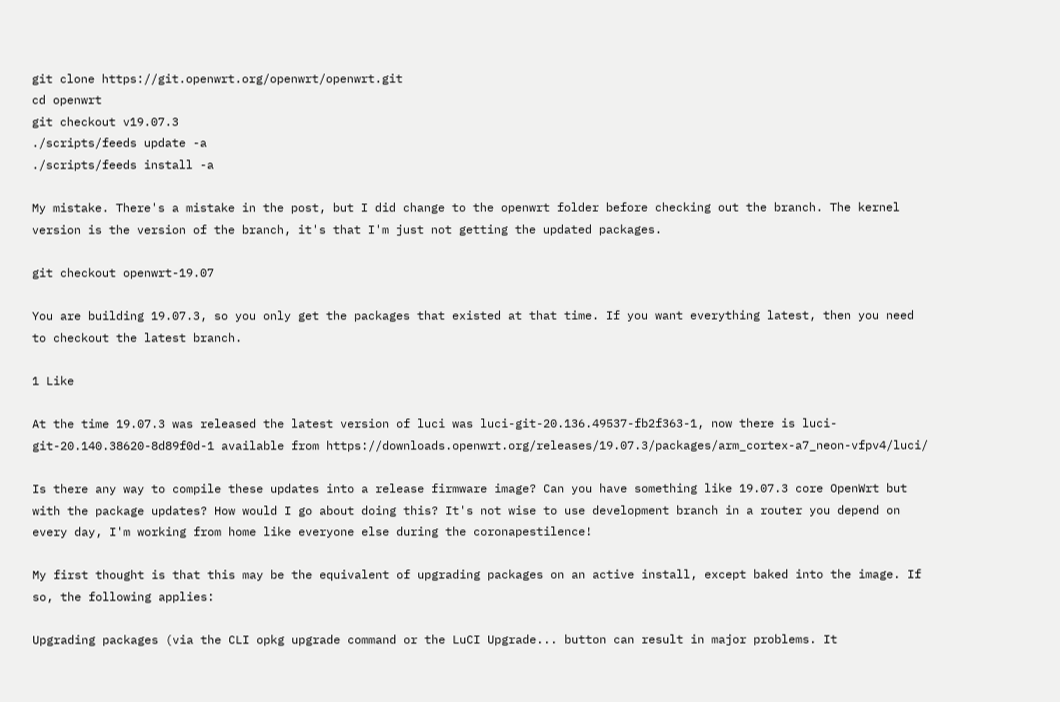git clone https://git.openwrt.org/openwrt/openwrt.git
cd openwrt
git checkout v19.07.3
./scripts/feeds update -a
./scripts/feeds install -a

My mistake. There's a mistake in the post, but I did change to the openwrt folder before checking out the branch. The kernel version is the version of the branch, it's that I'm just not getting the updated packages.

git checkout openwrt-19.07

You are building 19.07.3, so you only get the packages that existed at that time. If you want everything latest, then you need to checkout the latest branch.

1 Like

At the time 19.07.3 was released the latest version of luci was luci-git-20.136.49537-fb2f363-1, now there is luci-git-20.140.38620-8d89f0d-1 available from https://downloads.openwrt.org/releases/19.07.3/packages/arm_cortex-a7_neon-vfpv4/luci/

Is there any way to compile these updates into a release firmware image? Can you have something like 19.07.3 core OpenWrt but with the package updates? How would I go about doing this? It's not wise to use development branch in a router you depend on every day, I'm working from home like everyone else during the coronapestilence!

My first thought is that this may be the equivalent of upgrading packages on an active install, except baked into the image. If so, the following applies:

Upgrading packages (via the CLI opkg upgrade command or the LuCI Upgrade... button can result in major problems. It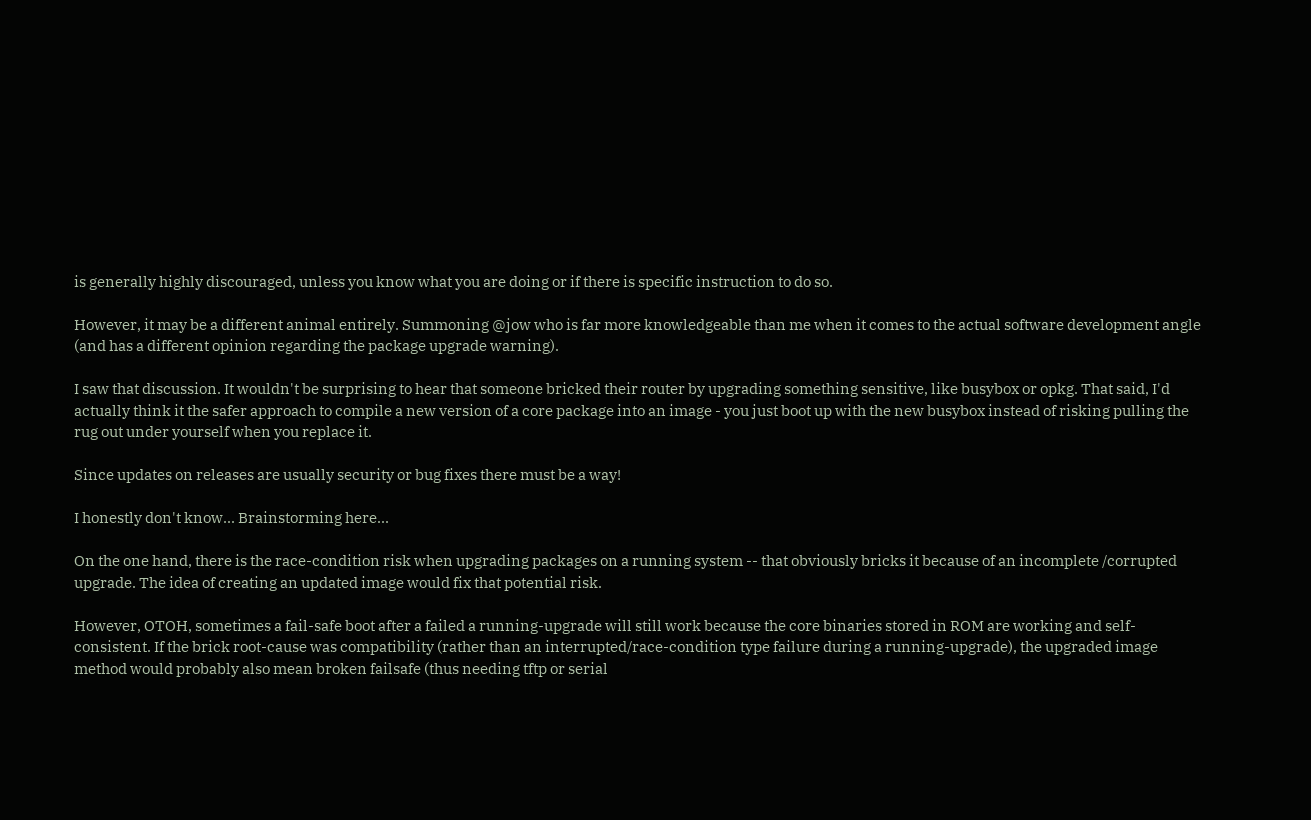is generally highly discouraged, unless you know what you are doing or if there is specific instruction to do so.

However, it may be a different animal entirely. Summoning @jow who is far more knowledgeable than me when it comes to the actual software development angle (and has a different opinion regarding the package upgrade warning).

I saw that discussion. It wouldn't be surprising to hear that someone bricked their router by upgrading something sensitive, like busybox or opkg. That said, I'd actually think it the safer approach to compile a new version of a core package into an image - you just boot up with the new busybox instead of risking pulling the rug out under yourself when you replace it.

Since updates on releases are usually security or bug fixes there must be a way!

I honestly don't know... Brainstorming here...

On the one hand, there is the race-condition risk when upgrading packages on a running system -- that obviously bricks it because of an incomplete /corrupted upgrade. The idea of creating an updated image would fix that potential risk.

However, OTOH, sometimes a fail-safe boot after a failed a running-upgrade will still work because the core binaries stored in ROM are working and self-consistent. If the brick root-cause was compatibility (rather than an interrupted/race-condition type failure during a running-upgrade), the upgraded image method would probably also mean broken failsafe (thus needing tftp or serial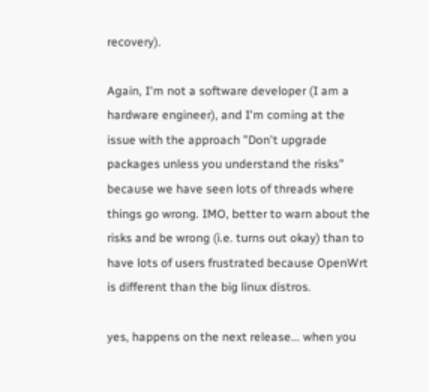recovery).

Again, I'm not a software developer (I am a hardware engineer), and I'm coming at the issue with the approach "Don't upgrade packages unless you understand the risks" because we have seen lots of threads where things go wrong. IMO, better to warn about the risks and be wrong (i.e. turns out okay) than to have lots of users frustrated because OpenWrt is different than the big linux distros.

yes, happens on the next release... when you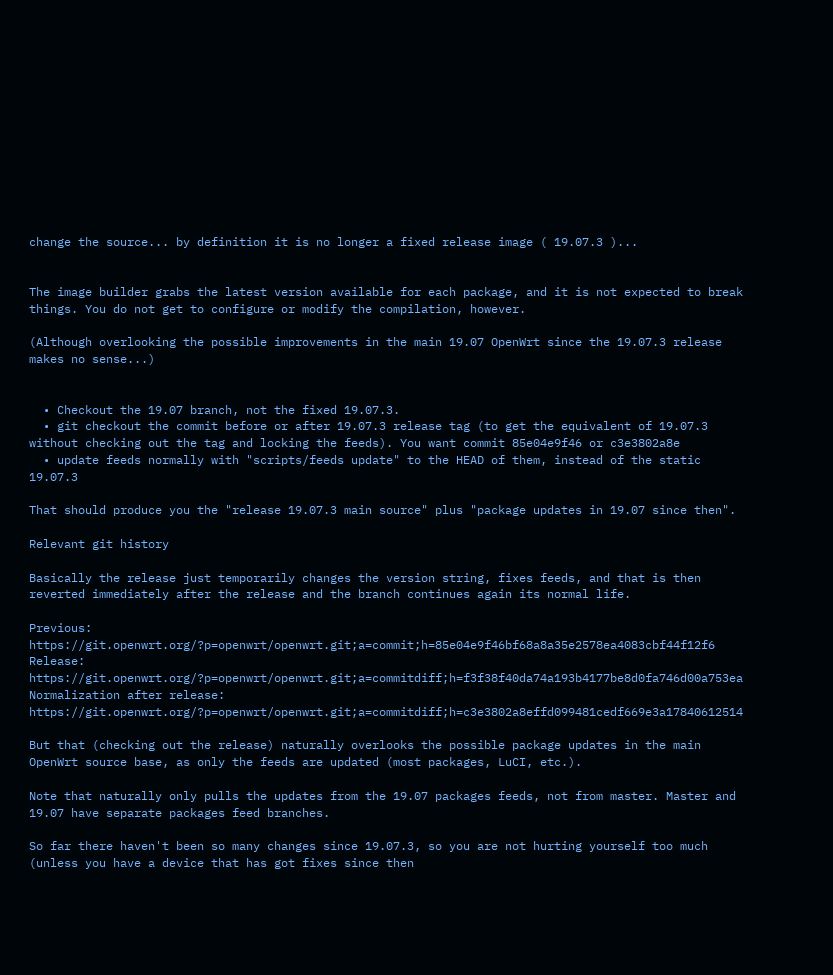change the source... by definition it is no longer a fixed release image ( 19.07.3 )...


The image builder grabs the latest version available for each package, and it is not expected to break things. You do not get to configure or modify the compilation, however.

(Although overlooking the possible improvements in the main 19.07 OpenWrt since the 19.07.3 release makes no sense...)


  • Checkout the 19.07 branch, not the fixed 19.07.3.
  • git checkout the commit before or after 19.07.3 release tag (to get the equivalent of 19.07.3 without checking out the tag and locking the feeds). You want commit 85e04e9f46 or c3e3802a8e
  • update feeds normally with "scripts/feeds update" to the HEAD of them, instead of the static 19.07.3

That should produce you the "release 19.07.3 main source" plus "package updates in 19.07 since then".

Relevant git history

Basically the release just temporarily changes the version string, fixes feeds, and that is then reverted immediately after the release and the branch continues again its normal life.

Previous: https://git.openwrt.org/?p=openwrt/openwrt.git;a=commit;h=85e04e9f46bf68a8a35e2578ea4083cbf44f12f6
Release: https://git.openwrt.org/?p=openwrt/openwrt.git;a=commitdiff;h=f3f38f40da74a193b4177be8d0fa746d00a753ea
Normalization after release: https://git.openwrt.org/?p=openwrt/openwrt.git;a=commitdiff;h=c3e3802a8effd099481cedf669e3a17840612514

But that (checking out the release) naturally overlooks the possible package updates in the main OpenWrt source base, as only the feeds are updated (most packages, LuCI, etc.).

Note that naturally only pulls the updates from the 19.07 packages feeds, not from master. Master and 19.07 have separate packages feed branches.

So far there haven't been so many changes since 19.07.3, so you are not hurting yourself too much (unless you have a device that has got fixes since then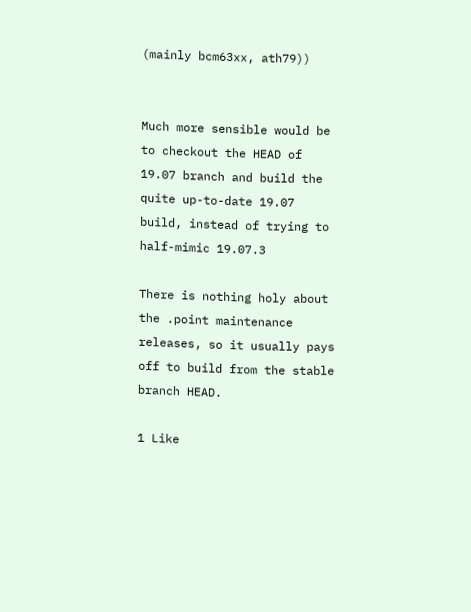(mainly bcm63xx, ath79))


Much more sensible would be to checkout the HEAD of 19.07 branch and build the quite up-to-date 19.07 build, instead of trying to half-mimic 19.07.3

There is nothing holy about the .point maintenance releases, so it usually pays off to build from the stable branch HEAD.

1 Like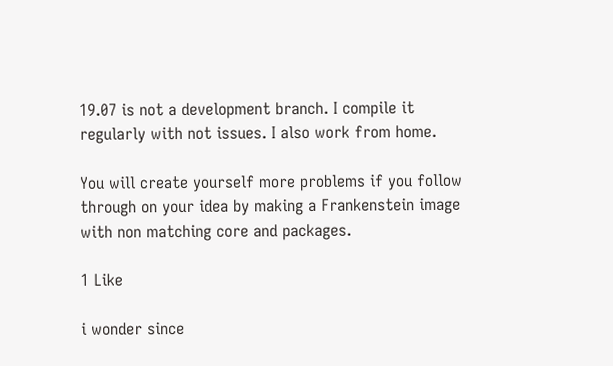19.07 is not a development branch. I compile it regularly with not issues. I also work from home.

You will create yourself more problems if you follow through on your idea by making a Frankenstein image with non matching core and packages.

1 Like

i wonder since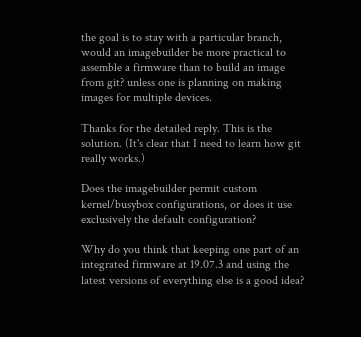the goal is to stay with a particular branch, would an imagebuilder be more practical to assemble a firmware than to build an image from git? unless one is planning on making images for multiple devices.

Thanks for the detailed reply. This is the solution. (It's clear that I need to learn how git really works.)

Does the imagebuilder permit custom kernel/busybox configurations, or does it use exclusively the default configuration?

Why do you think that keeping one part of an integrated firmware at 19.07.3 and using the latest versions of everything else is a good idea?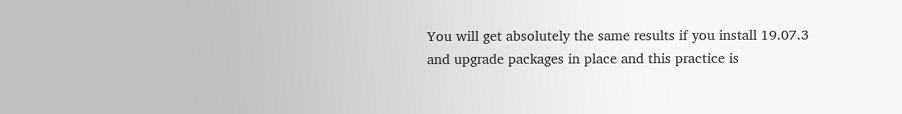You will get absolutely the same results if you install 19.07.3 and upgrade packages in place and this practice is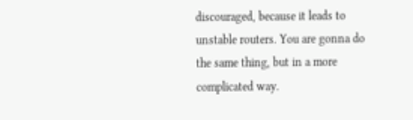discouraged, because it leads to unstable routers. You are gonna do the same thing, but in a more complicated way.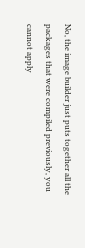No, the image builder just puts together all the packages that were compiled previously, you cannot apply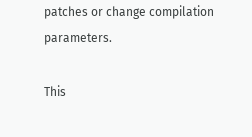patches or change compilation parameters.

This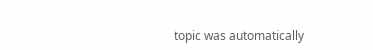topic was automatically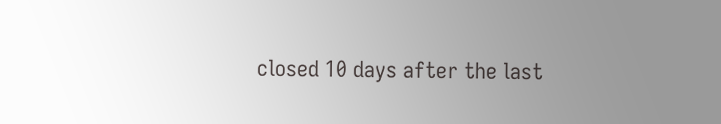closed 10 days after the last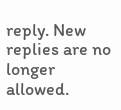reply. New replies are no longer allowed.